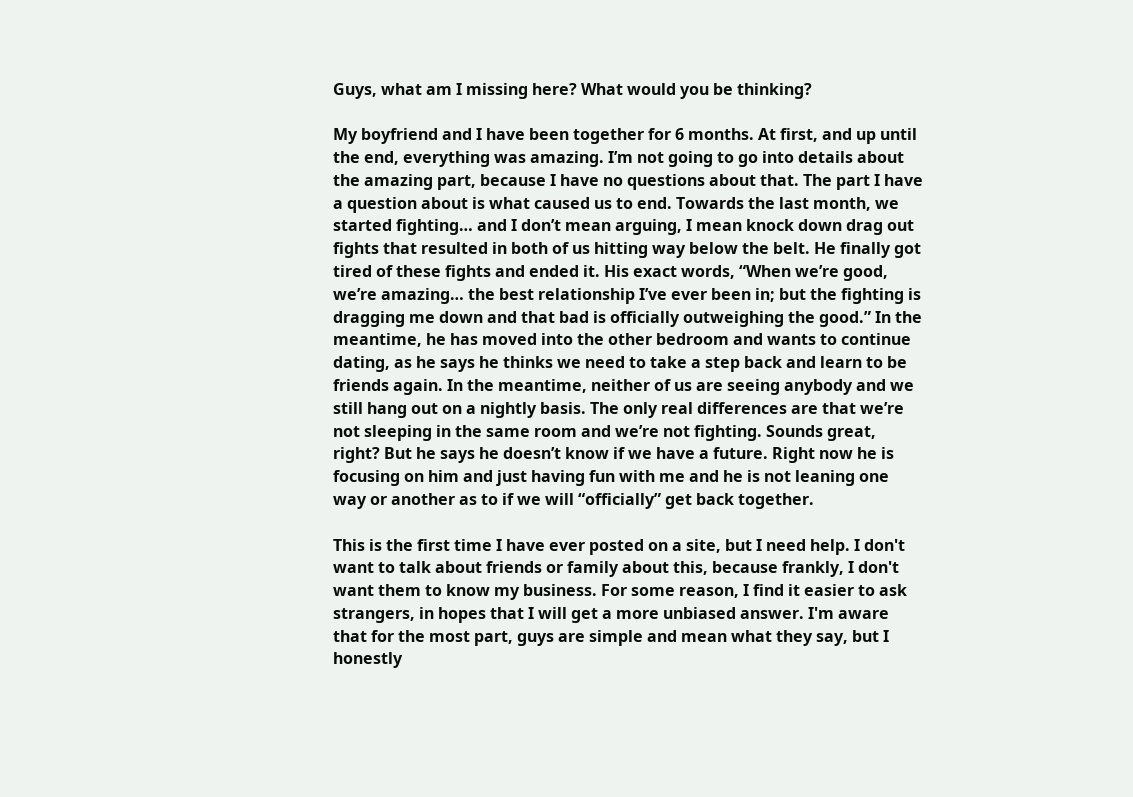Guys, what am I missing here? What would you be thinking?

My boyfriend and I have been together for 6 months. At first, and up until the end, everything was amazing. I’m not going to go into details about the amazing part, because I have no questions about that. The part I have a question about is what caused us to end. Towards the last month, we started fighting… and I don’t mean arguing, I mean knock down drag out fights that resulted in both of us hitting way below the belt. He finally got tired of these fights and ended it. His exact words, “When we’re good, we’re amazing… the best relationship I’ve ever been in; but the fighting is dragging me down and that bad is officially outweighing the good.” In the meantime, he has moved into the other bedroom and wants to continue dating, as he says he thinks we need to take a step back and learn to be friends again. In the meantime, neither of us are seeing anybody and we still hang out on a nightly basis. The only real differences are that we’re not sleeping in the same room and we’re not fighting. Sounds great, right? But he says he doesn’t know if we have a future. Right now he is focusing on him and just having fun with me and he is not leaning one way or another as to if we will “officially” get back together.

This is the first time I have ever posted on a site, but I need help. I don't want to talk about friends or family about this, because frankly, I don't want them to know my business. For some reason, I find it easier to ask strangers, in hopes that I will get a more unbiased answer. I'm aware that for the most part, guys are simple and mean what they say, but I honestly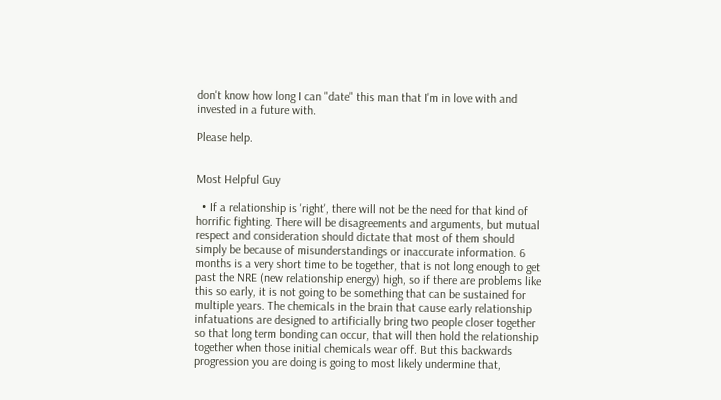don't know how long I can "date" this man that I'm in love with and invested in a future with.

Please help.


Most Helpful Guy

  • If a relationship is 'right', there will not be the need for that kind of horrific fighting. There will be disagreements and arguments, but mutual respect and consideration should dictate that most of them should simply be because of misunderstandings or inaccurate information. 6 months is a very short time to be together, that is not long enough to get past the NRE (new relationship energy) high, so if there are problems like this so early, it is not going to be something that can be sustained for multiple years. The chemicals in the brain that cause early relationship infatuations are designed to artificially bring two people closer together so that long term bonding can occur, that will then hold the relationship together when those initial chemicals wear off. But this backwards progression you are doing is going to most likely undermine that,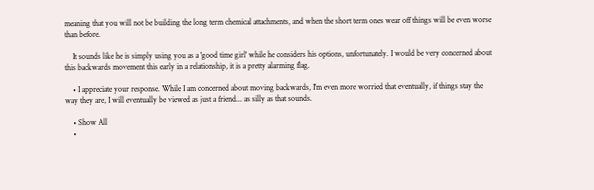meaning that you will not be building the long term chemical attachments, and when the short term ones wear off things will be even worse than before.

    It sounds like he is simply using you as a 'good time girl' while he considers his options, unfortunately. I would be very concerned about this backwards movement this early in a relationship, it is a pretty alarming flag.

    • I appreciate your response. While I am concerned about moving backwards, I'm even more worried that eventually, if things stay the way they are, I will eventually be viewed as just a friend... as silly as that sounds.

    • Show All
    •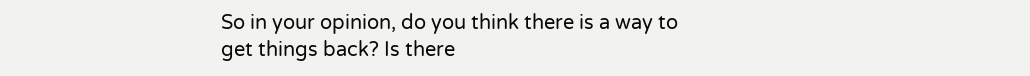So in your opinion, do you think there is a way to get things back? Is there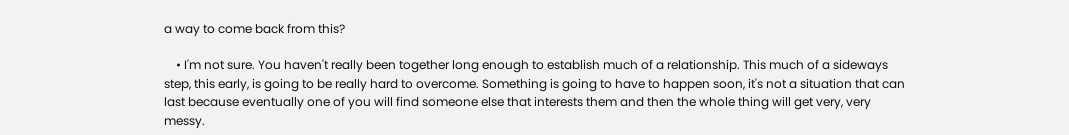a way to come back from this?

    • I'm not sure. You haven't really been together long enough to establish much of a relationship. This much of a sideways step, this early, is going to be really hard to overcome. Something is going to have to happen soon, it's not a situation that can last because eventually one of you will find someone else that interests them and then the whole thing will get very, very messy.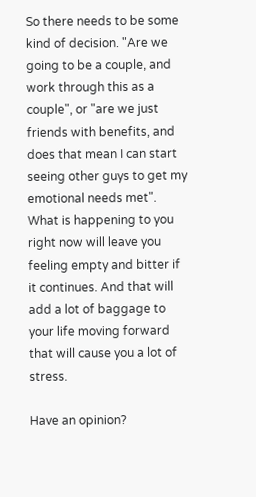So there needs to be some kind of decision. "Are we going to be a couple, and work through this as a couple", or "are we just friends with benefits, and does that mean I can start seeing other guys to get my emotional needs met". What is happening to you right now will leave you feeling empty and bitter if it continues. And that will add a lot of baggage to your life moving forward that will cause you a lot of stress.

Have an opinion?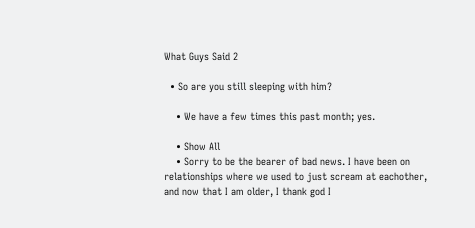What Guys Said 2

  • So are you still sleeping with him?

    • We have a few times this past month; yes.

    • Show All
    • Sorry to be the bearer of bad news. I have been on relationships where we used to just scream at eachother, and now that I am older, I thank god I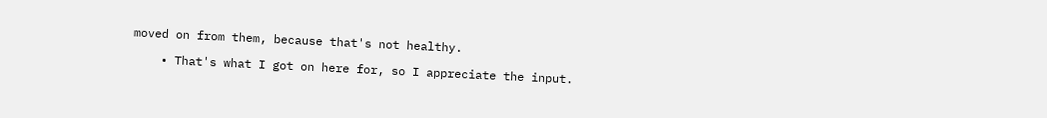moved on from them, because that's not healthy.

    • That's what I got on here for, so I appreciate the input.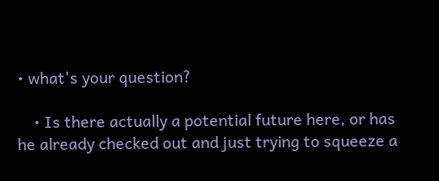• what's your question?

    • Is there actually a potential future here, or has he already checked out and just trying to squeeze a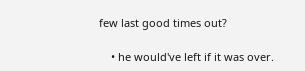few last good times out?

    • he would've left if it was over.